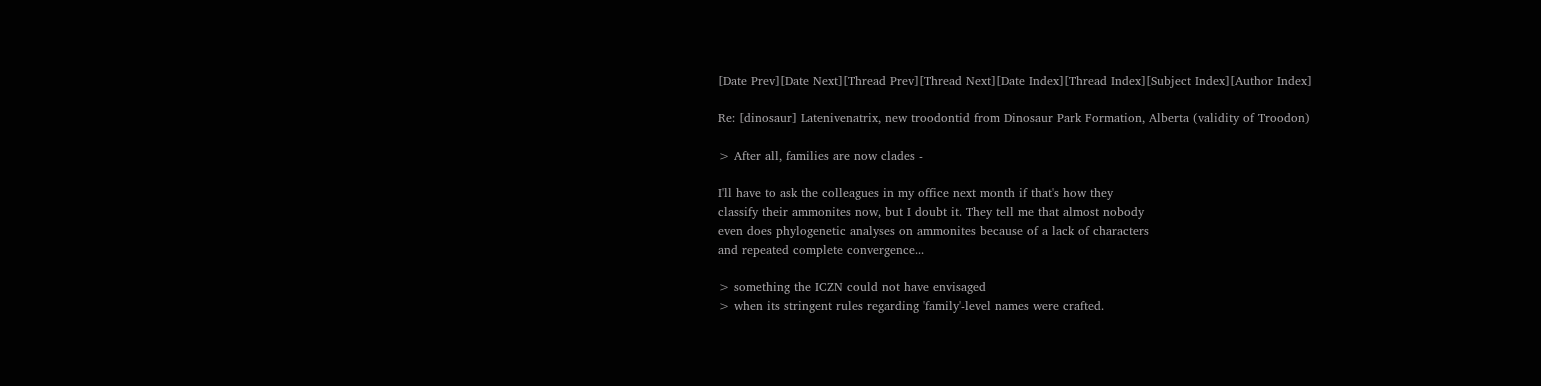[Date Prev][Date Next][Thread Prev][Thread Next][Date Index][Thread Index][Subject Index][Author Index]

Re: [dinosaur] Latenivenatrix, new troodontid from Dinosaur Park Formation, Alberta (validity of Troodon)

> After all, families are now clades -

I'll have to ask the colleagues in my office next month if that's how they
classify their ammonites now, but I doubt it. They tell me that almost nobody
even does phylogenetic analyses on ammonites because of a lack of characters
and repeated complete convergence...

> something the ICZN could not have envisaged
> when its stringent rules regarding 'family'-level names were crafted.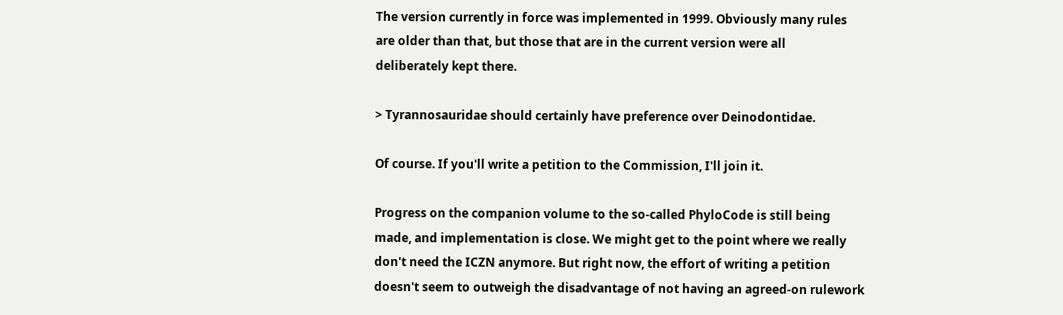The version currently in force was implemented in 1999. Obviously many rules
are older than that, but those that are in the current version were all
deliberately kept there.

> Tyrannosauridae should certainly have preference over Deinodontidae.

Of course. If you'll write a petition to the Commission, I'll join it.

Progress on the companion volume to the so-called PhyloCode is still being
made, and implementation is close. We might get to the point where we really
don't need the ICZN anymore. But right now, the effort of writing a petition
doesn't seem to outweigh the disadvantage of not having an agreed-on rulework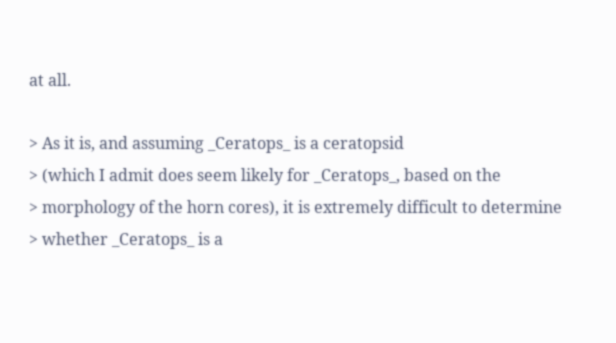at all.

> As it is, and assuming _Ceratops_ is a ceratopsid
> (which I admit does seem likely for _Ceratops_, based on the
> morphology of the horn cores), it is extremely difficult to determine
> whether _Ceratops_ is a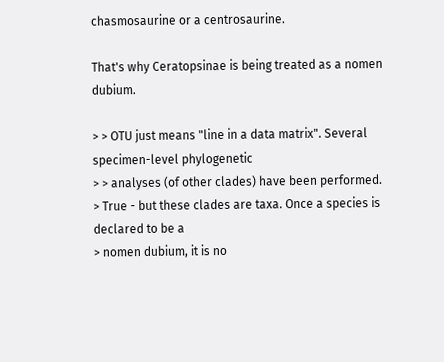chasmosaurine or a centrosaurine.

That's why Ceratopsinae is being treated as a nomen dubium.

> > OTU just means "line in a data matrix". Several specimen-level phylogenetic
> > analyses (of other clades) have been performed.
> True - but these clades are taxa. Once a species is declared to be a
> nomen dubium, it is no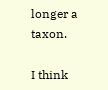longer a taxon.

I think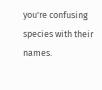you're confusing species with their names.